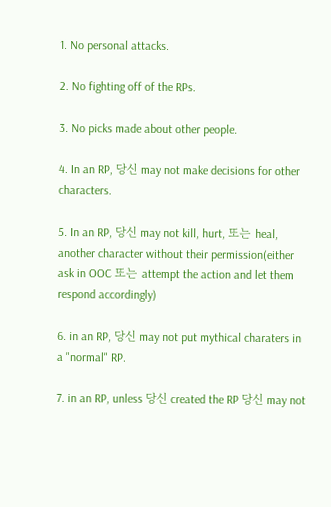1. No personal attacks.

2. No fighting off of the RPs.

3. No picks made about other people.

4. In an RP, 당신 may not make decisions for other characters.

5. In an RP, 당신 may not kill, hurt, 또는 heal, another character without their permission(either ask in OOC 또는 attempt the action and let them respond accordingly)

6. in an RP, 당신 may not put mythical charaters in a "normal" RP.

7. in an RP, unless 당신 created the RP 당신 may not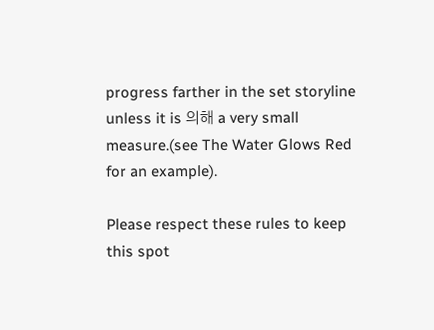progress farther in the set storyline unless it is 의해 a very small measure.(see The Water Glows Red for an example).

Please respect these rules to keep this spot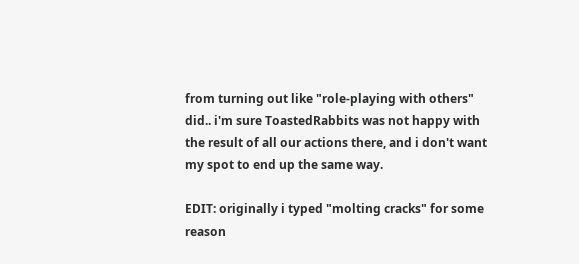from turning out like "role-playing with others" did.. i'm sure ToastedRabbits was not happy with the result of all our actions there, and i don't want my spot to end up the same way.

EDIT: originally i typed "molting cracks" for some reason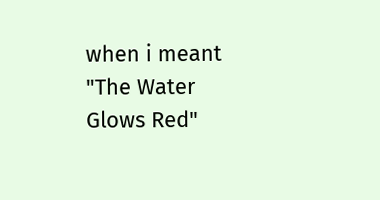when i meant "The Water Glows Red"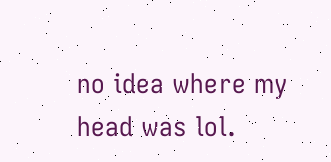no idea where my head was lol.